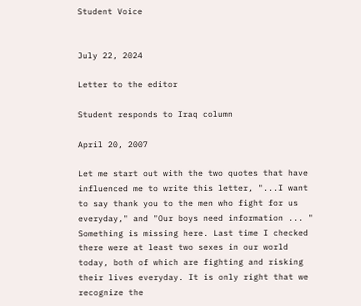Student Voice


July 22, 2024

Letter to the editor

Student responds to Iraq column

April 20, 2007

Let me start out with the two quotes that have influenced me to write this letter, "...I want to say thank you to the men who fight for us everyday," and "Our boys need information ... " Something is missing here. Last time I checked there were at least two sexes in our world today, both of which are fighting and risking their lives everyday. It is only right that we recognize the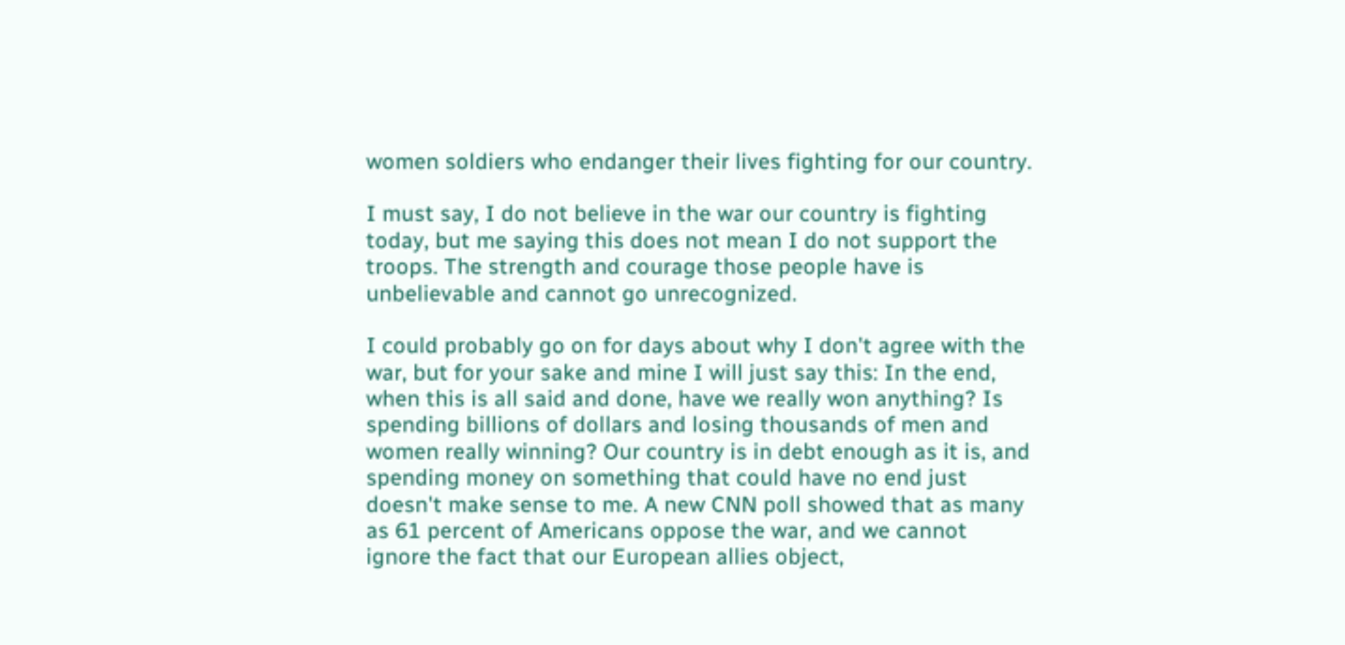women soldiers who endanger their lives fighting for our country.

I must say, I do not believe in the war our country is fighting today, but me saying this does not mean I do not support the troops. The strength and courage those people have is unbelievable and cannot go unrecognized.

I could probably go on for days about why I don't agree with the war, but for your sake and mine I will just say this: In the end, when this is all said and done, have we really won anything? Is spending billions of dollars and losing thousands of men and women really winning? Our country is in debt enough as it is, and spending money on something that could have no end just doesn't make sense to me. A new CNN poll showed that as many as 61 percent of Americans oppose the war, and we cannot ignore the fact that our European allies object,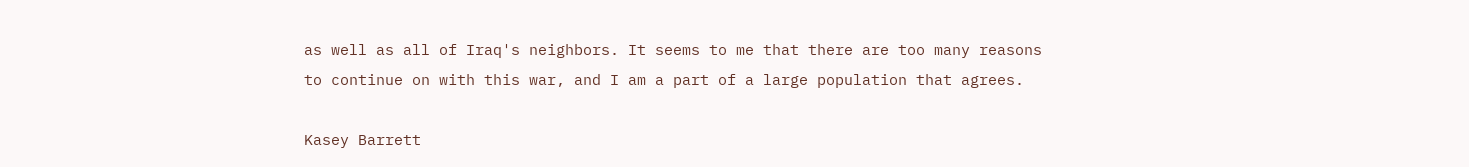as well as all of Iraq's neighbors. It seems to me that there are too many reasons to continue on with this war, and I am a part of a large population that agrees.

Kasey Barrett